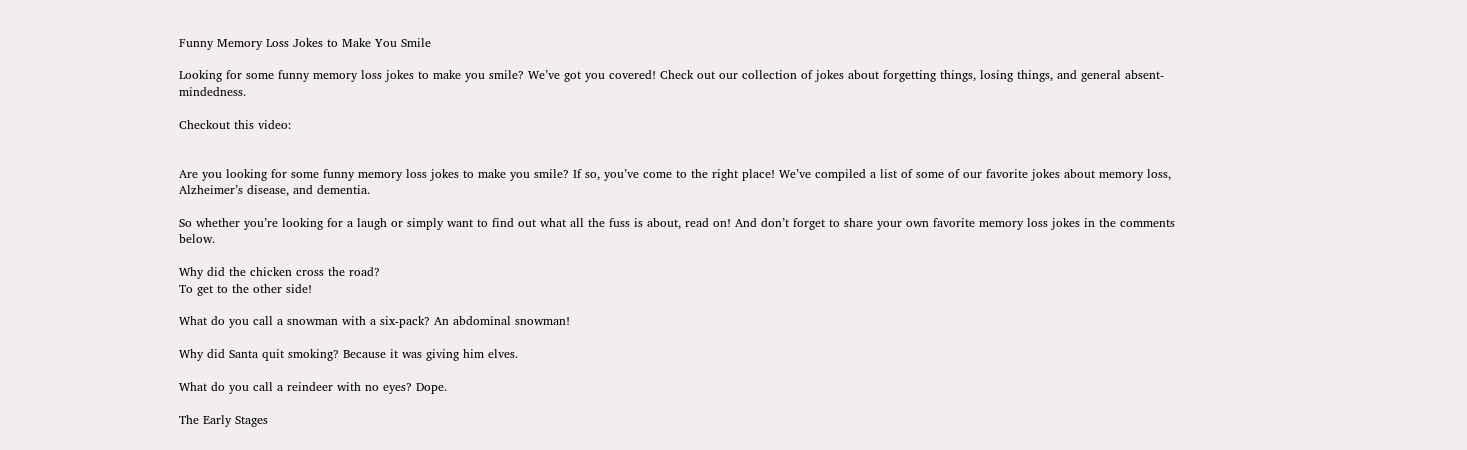Funny Memory Loss Jokes to Make You Smile

Looking for some funny memory loss jokes to make you smile? We’ve got you covered! Check out our collection of jokes about forgetting things, losing things, and general absent-mindedness.

Checkout this video:


Are you looking for some funny memory loss jokes to make you smile? If so, you’ve come to the right place! We’ve compiled a list of some of our favorite jokes about memory loss, Alzheimer’s disease, and dementia.

So whether you’re looking for a laugh or simply want to find out what all the fuss is about, read on! And don’t forget to share your own favorite memory loss jokes in the comments below.

Why did the chicken cross the road?
To get to the other side!

What do you call a snowman with a six-pack? An abdominal snowman!

Why did Santa quit smoking? Because it was giving him elves.

What do you call a reindeer with no eyes? Dope.

The Early Stages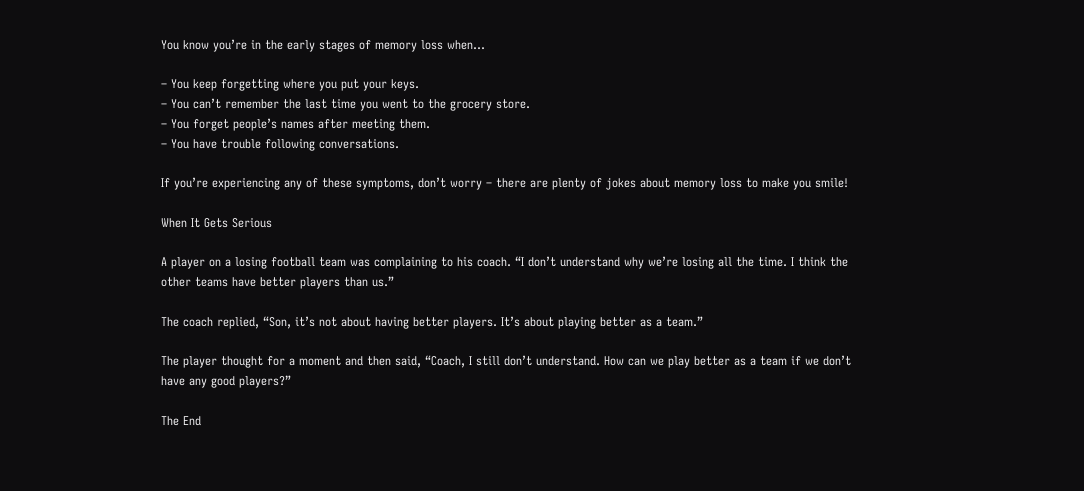You know you’re in the early stages of memory loss when…

– You keep forgetting where you put your keys.
– You can’t remember the last time you went to the grocery store.
– You forget people’s names after meeting them.
– You have trouble following conversations.

If you’re experiencing any of these symptoms, don’t worry – there are plenty of jokes about memory loss to make you smile!

When It Gets Serious

A player on a losing football team was complaining to his coach. “I don’t understand why we’re losing all the time. I think the other teams have better players than us.”

The coach replied, “Son, it’s not about having better players. It’s about playing better as a team.”

The player thought for a moment and then said, “Coach, I still don’t understand. How can we play better as a team if we don’t have any good players?”

The End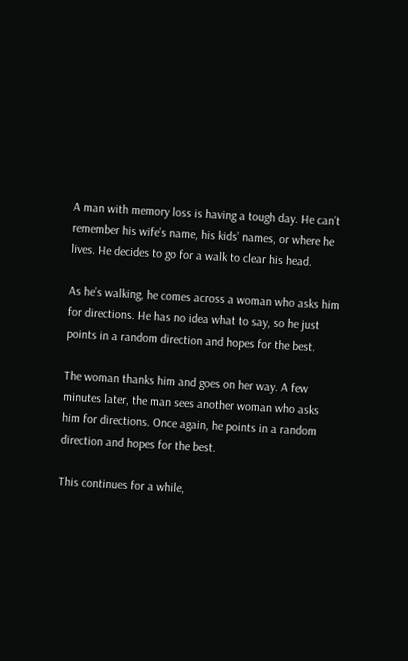A man with memory loss is having a tough day. He can’t remember his wife’s name, his kids’ names, or where he lives. He decides to go for a walk to clear his head.

As he’s walking, he comes across a woman who asks him for directions. He has no idea what to say, so he just points in a random direction and hopes for the best.

The woman thanks him and goes on her way. A few minutes later, the man sees another woman who asks him for directions. Once again, he points in a random direction and hopes for the best.

This continues for a while,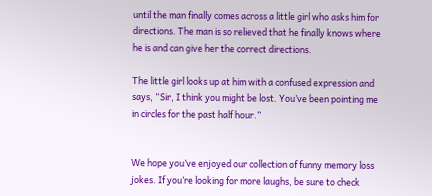until the man finally comes across a little girl who asks him for directions. The man is so relieved that he finally knows where he is and can give her the correct directions.

The little girl looks up at him with a confused expression and says, “Sir, I think you might be lost. You’ve been pointing me in circles for the past half hour.”


We hope you’ve enjoyed our collection of funny memory loss jokes. If you’re looking for more laughs, be sure to check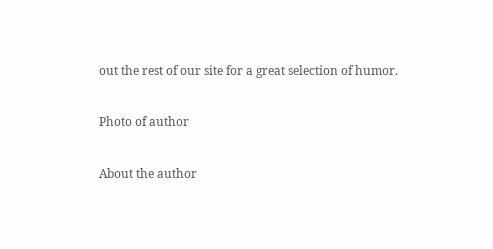out the rest of our site for a great selection of humor.

Photo of author

About the author